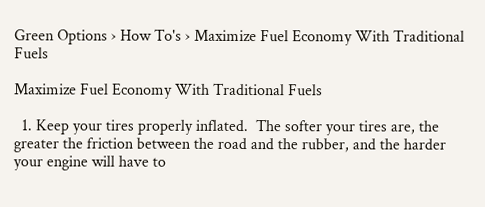Green Options › How To's › Maximize Fuel Economy With Traditional Fuels

Maximize Fuel Economy With Traditional Fuels

  1. Keep your tires properly inflated.  The softer your tires are, the greater the friction between the road and the rubber, and the harder your engine will have to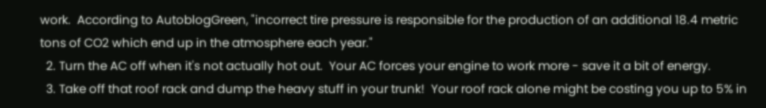work.  According to AutoblogGreen, "incorrect tire pressure is responsible for the production of an additional 18.4 metric tons of CO2 which end up in the atmosphere each year."
  2. Turn the AC off when it's not actually hot out.  Your AC forces your engine to work more - save it a bit of energy.
  3. Take off that roof rack and dump the heavy stuff in your trunk!  Your roof rack alone might be costing you up to 5% in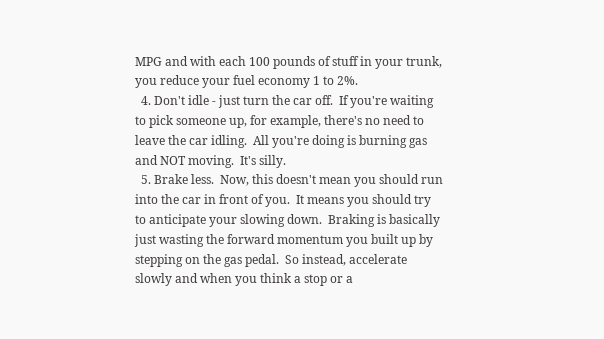MPG and with each 100 pounds of stuff in your trunk, you reduce your fuel economy 1 to 2%.
  4. Don't idle - just turn the car off.  If you're waiting to pick someone up, for example, there's no need to leave the car idling.  All you're doing is burning gas and NOT moving.  It's silly.
  5. Brake less.  Now, this doesn't mean you should run into the car in front of you.  It means you should try to anticipate your slowing down.  Braking is basically just wasting the forward momentum you built up by stepping on the gas pedal.  So instead, accelerate slowly and when you think a stop or a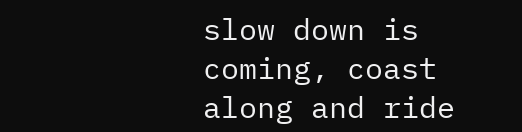slow down is coming, coast along and ride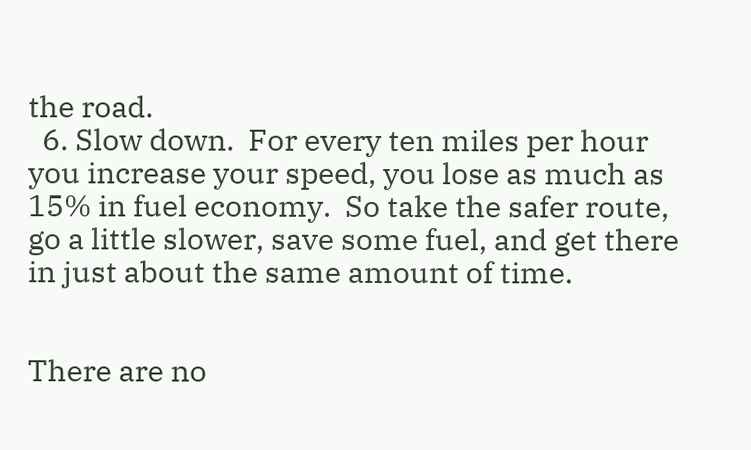the road.
  6. Slow down.  For every ten miles per hour you increase your speed, you lose as much as 15% in fuel economy.  So take the safer route, go a little slower, save some fuel, and get there in just about the same amount of time.


There are no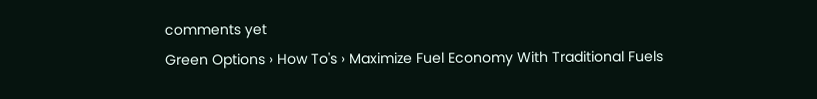comments yet
Green Options › How To's › Maximize Fuel Economy With Traditional Fuels